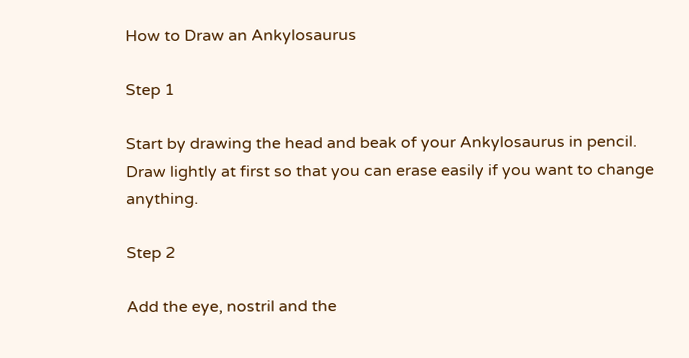How to Draw an Ankylosaurus

Step 1

Start by drawing the head and beak of your Ankylosaurus in pencil. Draw lightly at first so that you can erase easily if you want to change anything.

Step 2

Add the eye, nostril and the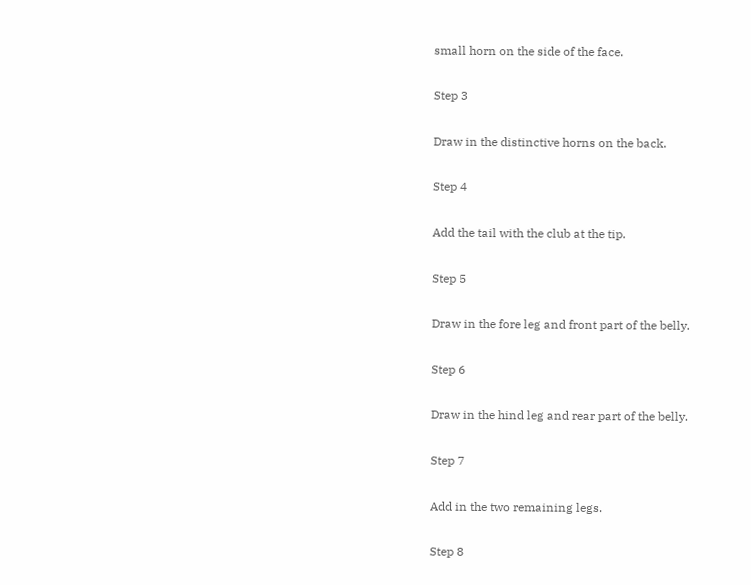small horn on the side of the face.

Step 3

Draw in the distinctive horns on the back.

Step 4

Add the tail with the club at the tip.

Step 5

Draw in the fore leg and front part of the belly.

Step 6

Draw in the hind leg and rear part of the belly.

Step 7

Add in the two remaining legs.

Step 8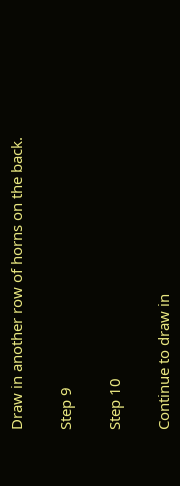Draw in another row of horns on the back.

Step 9

Step 10

Continue to draw in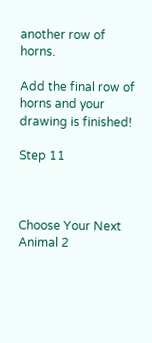another row of horns.

Add the final row of horns and your drawing is finished!

Step 11



Choose Your Next Animal 2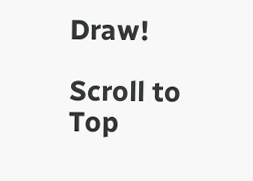Draw!

Scroll to Top